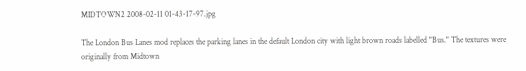MIDTOWN2 2008-02-11 01-43-17-97.jpg

The London Bus Lanes mod replaces the parking lanes in the default London city with light brown roads labelled "Bus." The textures were originally from Midtown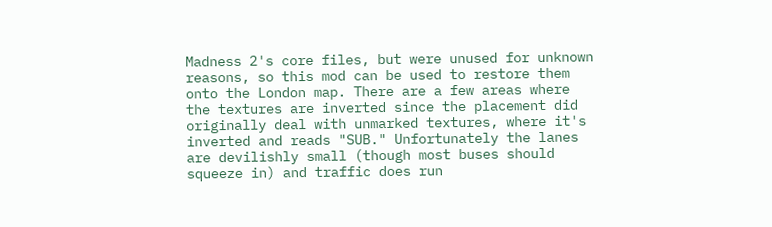Madness 2's core files, but were unused for unknown reasons, so this mod can be used to restore them onto the London map. There are a few areas where the textures are inverted since the placement did originally deal with unmarked textures, where it's inverted and reads "SUB." Unfortunately the lanes are devilishly small (though most buses should squeeze in) and traffic does run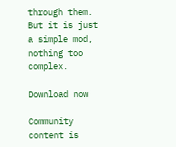through them. But it is just a simple mod, nothing too complex.

Download now

Community content is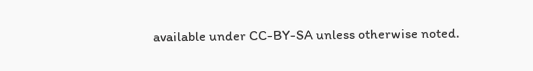available under CC-BY-SA unless otherwise noted.